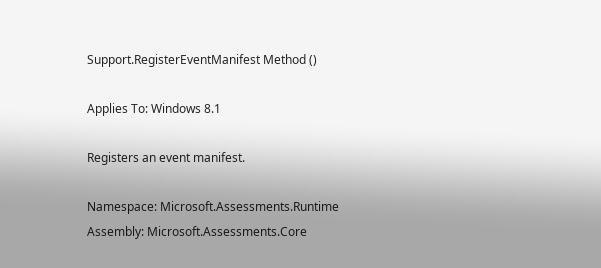Support.RegisterEventManifest Method ()

Applies To: Windows 8.1

Registers an event manifest.

Namespace: Microsoft.Assessments.Runtime
Assembly: Microsoft.Assessments.Core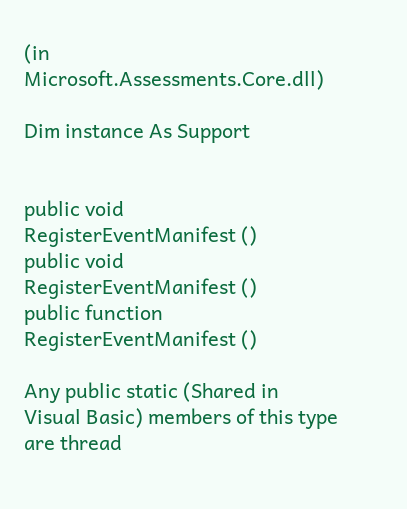(in Microsoft.Assessments.Core.dll)

Dim instance As Support


public void RegisterEventManifest ()
public void RegisterEventManifest ()
public function RegisterEventManifest ()

Any public static (Shared in Visual Basic) members of this type are thread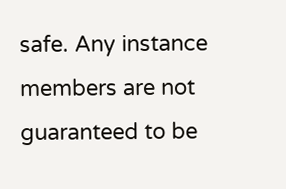safe. Any instance members are not guaranteed to be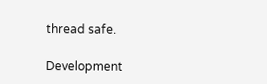thread safe.

Development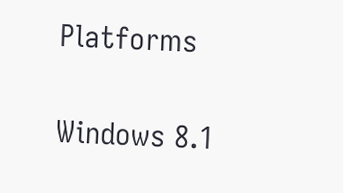Platforms

Windows 8.1